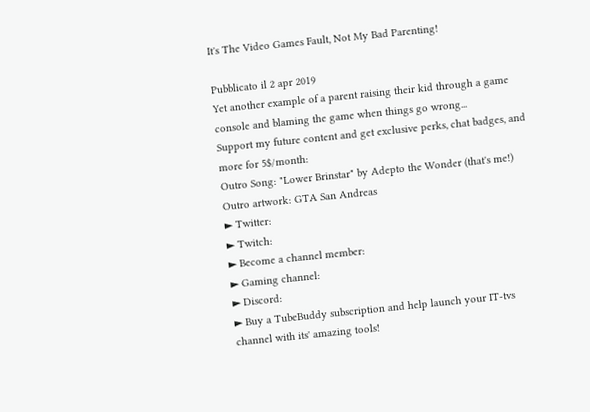It's The Video Games Fault, Not My Bad Parenting!

Pubblicato il 2 apr 2019
Yet another example of a parent raising their kid through a game console and blaming the game when things go wrong...
Support my future content and get exclusive perks, chat badges, and more for 5$/month:
Outro Song: "Lower Brinstar" by Adepto the Wonder (that's me!)
Outro artwork: GTA San Andreas
► Twitter:
► Twitch:
► Become a channel member:
► Gaming channel:
► Discord:
► Buy a TubeBuddy subscription and help launch your IT-tvs channel with its' amazing tools!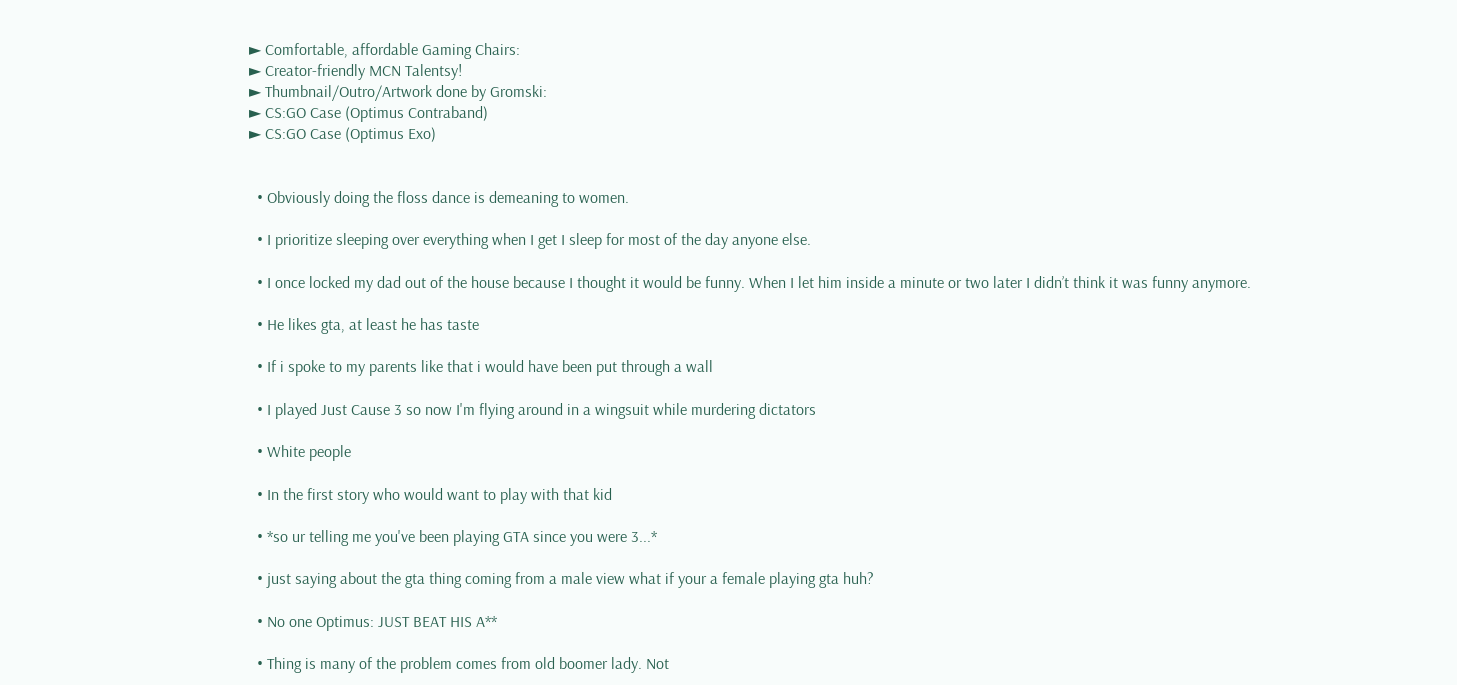► Comfortable, affordable Gaming Chairs:
► Creator-friendly MCN Talentsy!
► Thumbnail/Outro/Artwork done by Gromski:
► CS:GO Case (Optimus Contraband)
► CS:GO Case (Optimus Exo)


  • Obviously doing the floss dance is demeaning to women.

  • I prioritize sleeping over everything when I get I sleep for most of the day anyone else.

  • I once locked my dad out of the house because I thought it would be funny. When I let him inside a minute or two later I didn’t think it was funny anymore.

  • He likes gta, at least he has taste

  • If i spoke to my parents like that i would have been put through a wall

  • I played Just Cause 3 so now I'm flying around in a wingsuit while murdering dictators

  • White people

  • In the first story who would want to play with that kid

  • *so ur telling me you've been playing GTA since you were 3...*

  • just saying about the gta thing coming from a male view what if your a female playing gta huh?

  • No one Optimus: JUST BEAT HIS A**

  • Thing is many of the problem comes from old boomer lady. Not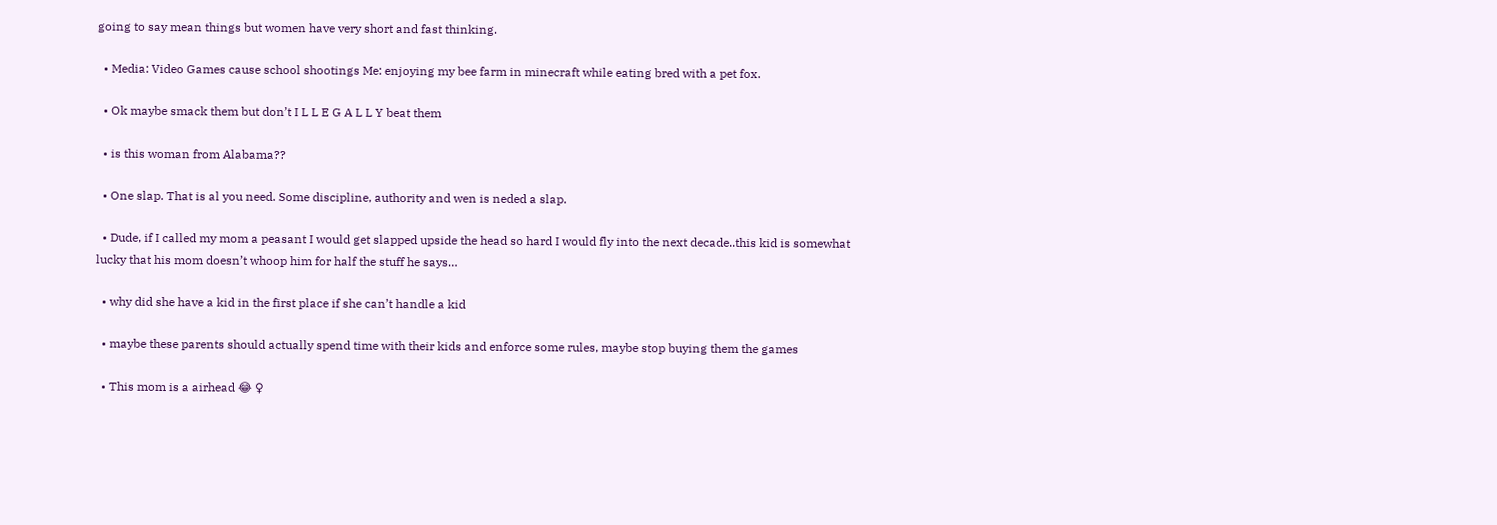going to say mean things but women have very short and fast thinking.

  • Media: Video Games cause school shootings Me: enjoying my bee farm in minecraft while eating bred with a pet fox.

  • Ok maybe smack them but don’t I L L E G A L L Y beat them

  • is this woman from Alabama??

  • One slap. That is al you need. Some discipline, authority and wen is neded a slap.

  • Dude, if I called my mom a peasant I would get slapped upside the head so hard I would fly into the next decade..this kid is somewhat lucky that his mom doesn’t whoop him for half the stuff he says…

  • why did she have a kid in the first place if she can’t handle a kid

  • maybe these parents should actually spend time with their kids and enforce some rules, maybe stop buying them the games

  • This mom is a airhead 😂 ♀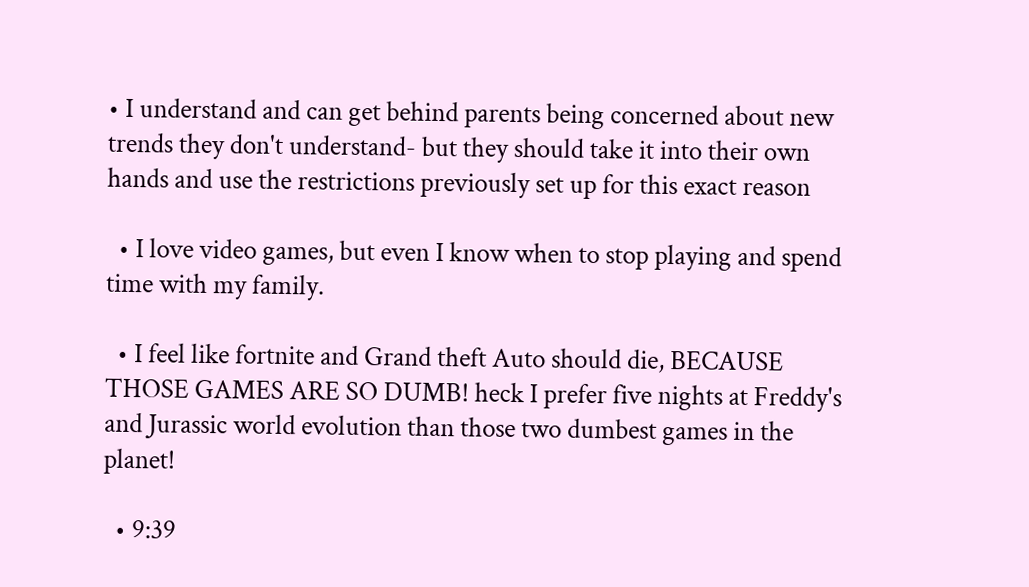• I understand and can get behind parents being concerned about new trends they don't understand- but they should take it into their own hands and use the restrictions previously set up for this exact reason

  • I love video games, but even I know when to stop playing and spend time with my family.

  • I feel like fortnite and Grand theft Auto should die, BECAUSE THOSE GAMES ARE SO DUMB! heck I prefer five nights at Freddy's and Jurassic world evolution than those two dumbest games in the planet!

  • 9:39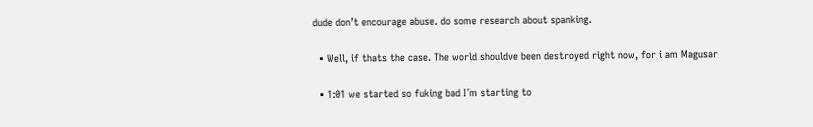dude don’t encourage abuse. do some research about spanking.

  • Well, if thats the case. The world shouldve been destroyed right now, for i am Magusar

  • 1:01 we started so fuking bad I´m starting to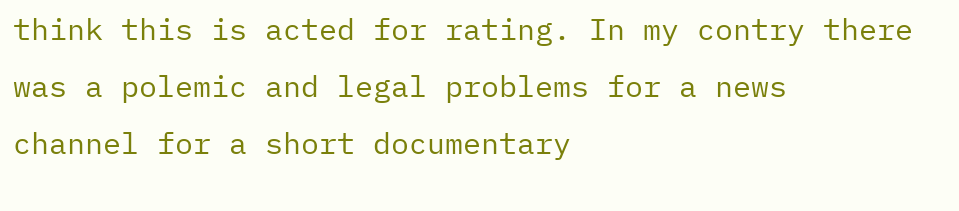think this is acted for rating. In my contry there was a polemic and legal problems for a news channel for a short documentary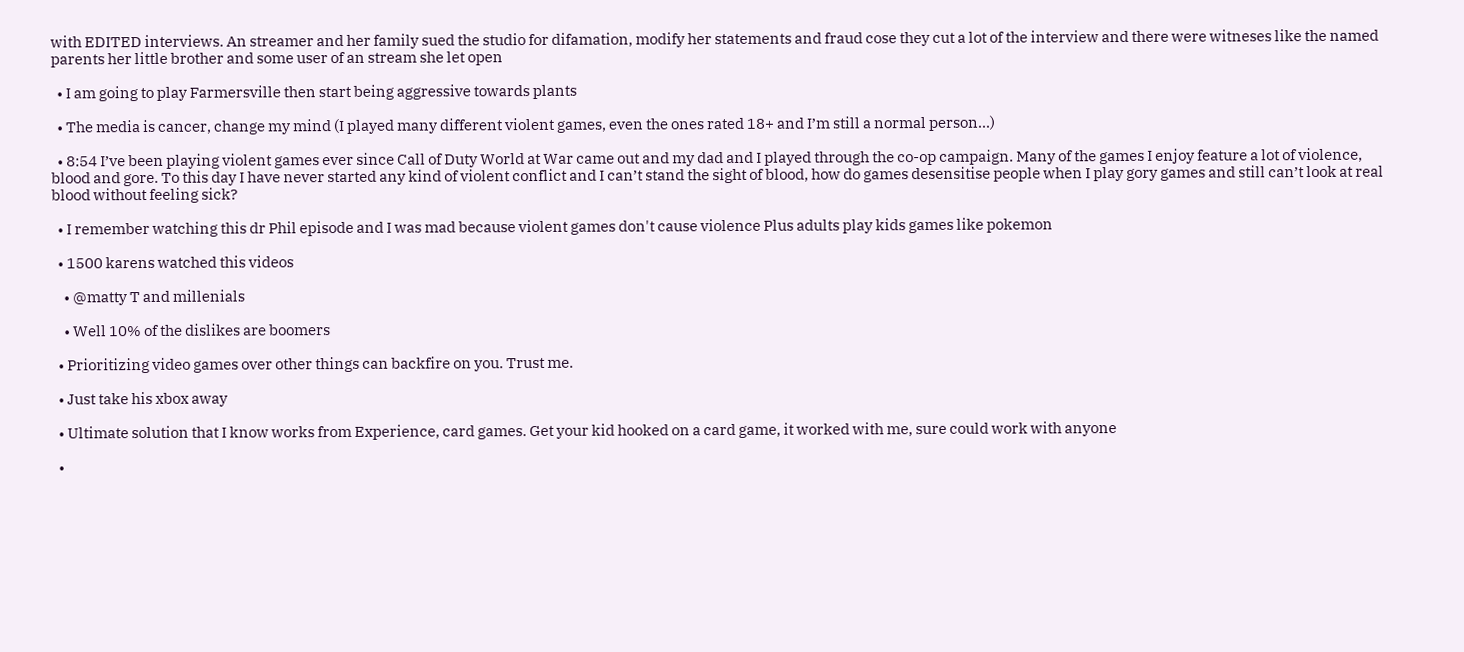with EDITED interviews. An streamer and her family sued the studio for difamation, modify her statements and fraud cose they cut a lot of the interview and there were witneses like the named parents her little brother and some user of an stream she let open

  • I am going to play Farmersville then start being aggressive towards plants

  • The media is cancer, change my mind (I played many different violent games, even the ones rated 18+ and I’m still a normal person...)

  • 8:54 I’ve been playing violent games ever since Call of Duty World at War came out and my dad and I played through the co-op campaign. Many of the games I enjoy feature a lot of violence, blood and gore. To this day I have never started any kind of violent conflict and I can’t stand the sight of blood, how do games desensitise people when I play gory games and still can’t look at real blood without feeling sick?

  • I remember watching this dr Phil episode and I was mad because violent games don't cause violence Plus adults play kids games like pokemon

  • 1500 karens watched this videos

    • @matty T and millenials

    • Well 10% of the dislikes are boomers

  • Prioritizing video games over other things can backfire on you. Trust me.

  • Just take his xbox away

  • Ultimate solution that I know works from Experience, card games. Get your kid hooked on a card game, it worked with me, sure could work with anyone

  •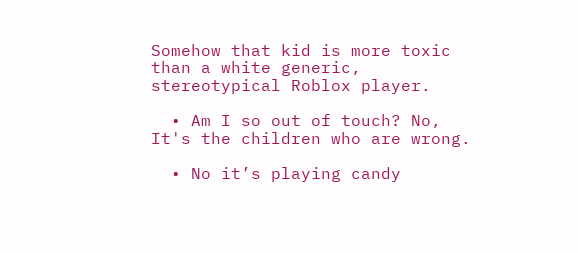Somehow that kid is more toxic than a white generic, stereotypical Roblox player.

  • Am I so out of touch? No, It's the children who are wrong.

  • No it’s playing candy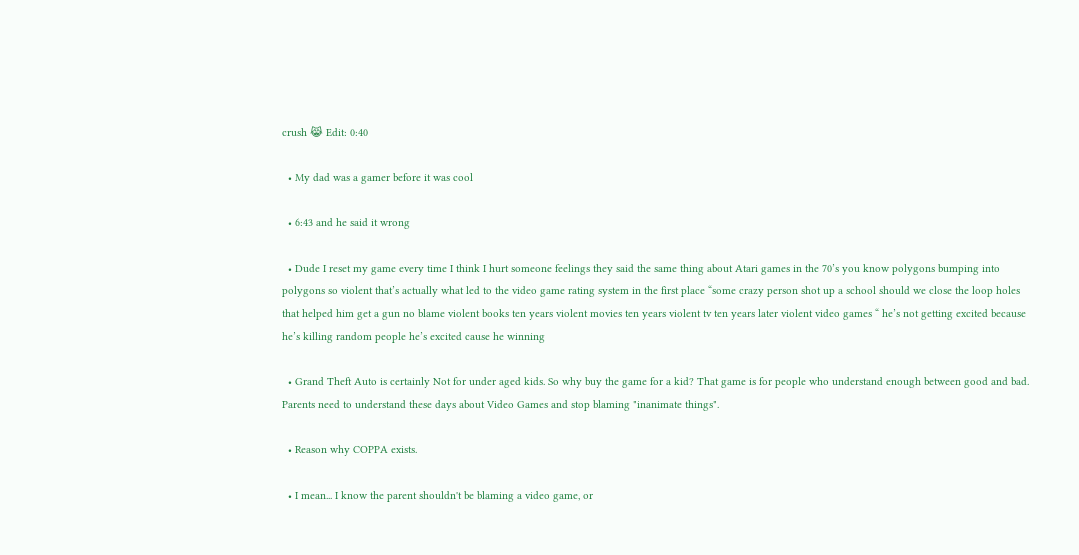crush 😹 Edit: 0:40

  • My dad was a gamer before it was cool

  • 6:43 and he said it wrong

  • Dude I reset my game every time I think I hurt someone feelings they said the same thing about Atari games in the 70’s you know polygons bumping into polygons so violent that’s actually what led to the video game rating system in the first place “some crazy person shot up a school should we close the loop holes that helped him get a gun no blame violent books ten years violent movies ten years violent tv ten years later violent video games “ he’s not getting excited because he’s killing random people he’s excited cause he winning

  • Grand Theft Auto is certainly Not for under aged kids. So why buy the game for a kid? That game is for people who understand enough between good and bad. Parents need to understand these days about Video Games and stop blaming "inanimate things".

  • Reason why COPPA exists.

  • I mean... I know the parent shouldn't be blaming a video game, or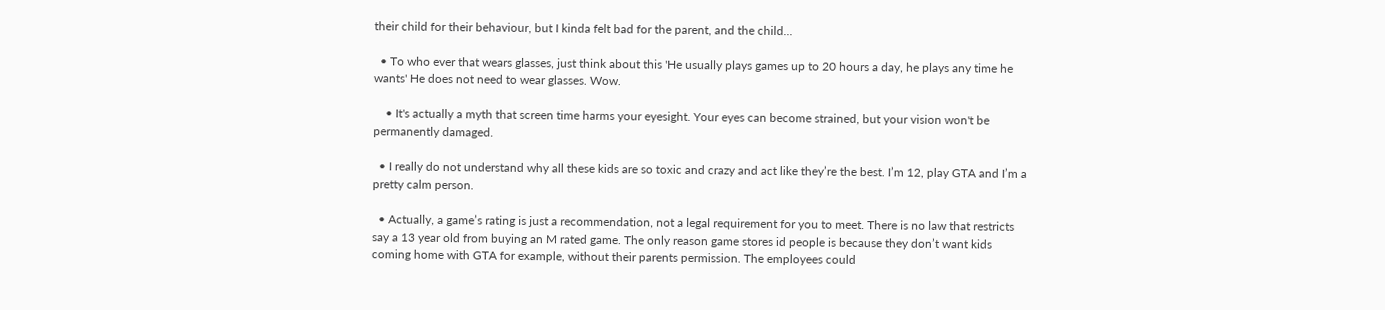their child for their behaviour, but I kinda felt bad for the parent, and the child...

  • To who ever that wears glasses, just think about this 'He usually plays games up to 20 hours a day, he plays any time he wants' He does not need to wear glasses. Wow.

    • It's actually a myth that screen time harms your eyesight. Your eyes can become strained, but your vision won't be permanently damaged.

  • I really do not understand why all these kids are so toxic and crazy and act like they’re the best. I’m 12, play GTA and I’m a pretty calm person.

  • Actually, a game’s rating is just a recommendation, not a legal requirement for you to meet. There is no law that restricts say a 13 year old from buying an M rated game. The only reason game stores id people is because they don’t want kids coming home with GTA for example, without their parents permission. The employees could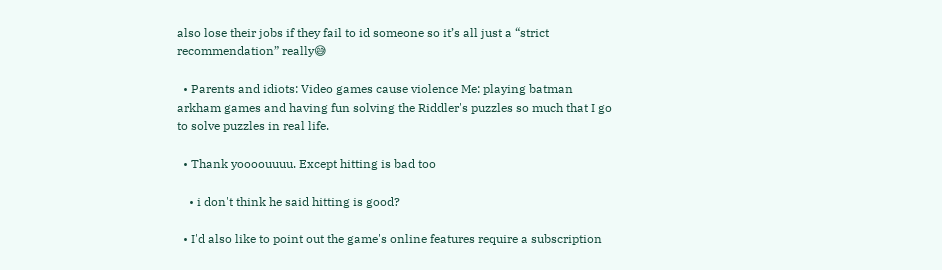also lose their jobs if they fail to id someone so it’s all just a “strict recommendation” really😅

  • Parents and idiots: Video games cause violence Me: playing batman arkham games and having fun solving the Riddler's puzzles so much that I go to solve puzzles in real life.

  • Thank yoooouuuu. Except hitting is bad too

    • i don't think he said hitting is good?

  • I'd also like to point out the game's online features require a subscription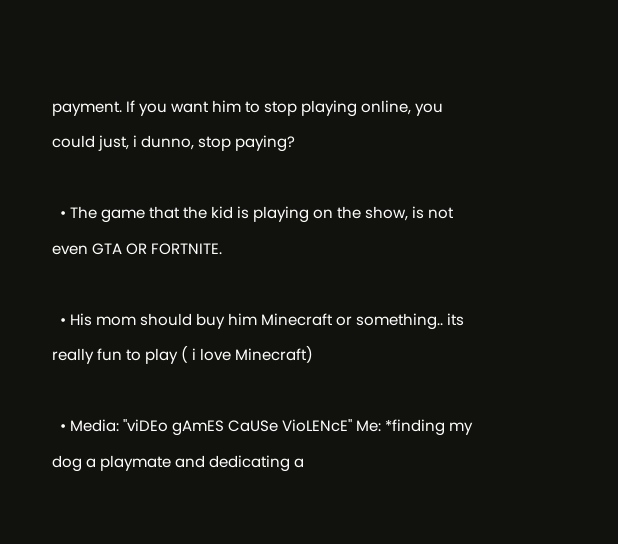payment. If you want him to stop playing online, you could just, i dunno, stop paying?

  • The game that the kid is playing on the show, is not even GTA OR FORTNITE.

  • His mom should buy him Minecraft or something.. its really fun to play ( i love Minecraft)

  • Media: "viDEo gAmES CaUSe VioLENcE" Me: *finding my dog a playmate and dedicating a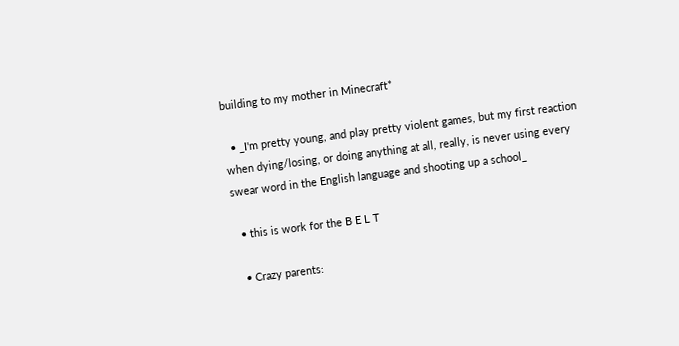building to my mother in Minecraft*

  • _I'm pretty young, and play pretty violent games, but my first reaction when dying/losing, or doing anything at all, really, is never using every swear word in the English language and shooting up a school_

  • this is work for the B E L T

  • Crazy parents: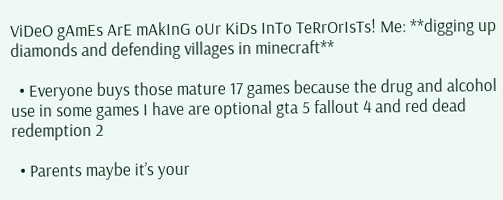ViDeO gAmEs ArE mAkInG oUr KiDs InTo TeRrOrIsTs! Me: **digging up diamonds and defending villages in minecraft**

  • Everyone buys those mature 17 games because the drug and alcohol use in some games I have are optional gta 5 fallout 4 and red dead redemption 2

  • Parents maybe it’s your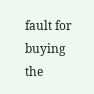fault for buying the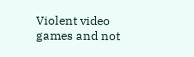Violent video games and not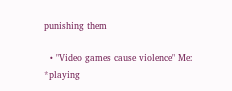punishing them

  • "Video games cause violence" Me: *playing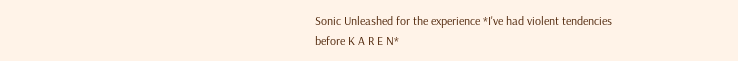Sonic Unleashed for the experience *I've had violent tendencies before K A R E N*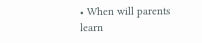• When will parents learn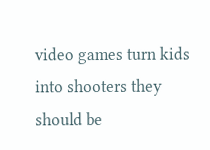video games turn kids into shooters they should be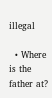illegal

  • Where is the father at?